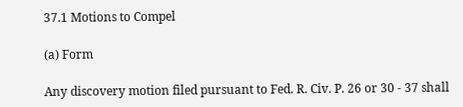37.1 Motions to Compel

(a) Form

Any discovery motion filed pursuant to Fed. R. Civ. P. 26 or 30 - 37 shall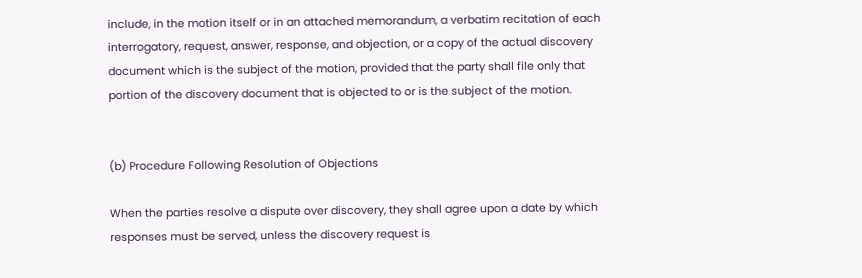include, in the motion itself or in an attached memorandum, a verbatim recitation of each interrogatory, request, answer, response, and objection, or a copy of the actual discovery document which is the subject of the motion, provided that the party shall file only that portion of the discovery document that is objected to or is the subject of the motion.


(b) Procedure Following Resolution of Objections

When the parties resolve a dispute over discovery, they shall agree upon a date by which responses must be served, unless the discovery request is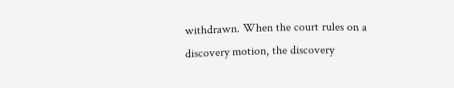withdrawn. When the court rules on a discovery motion, the discovery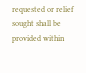requested or relief sought shall be provided within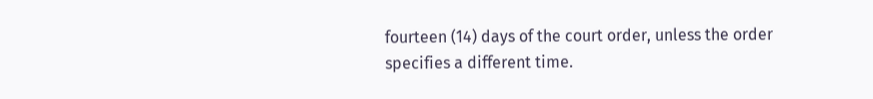fourteen (14) days of the court order, unless the order specifies a different time.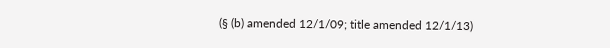(§ (b) amended 12/1/09; title amended 12/1/13)